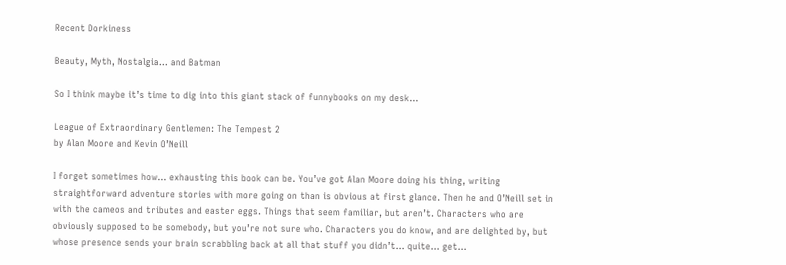Recent Dorkiness

Beauty, Myth, Nostalgia… and Batman

So I think maybe it’s time to dig into this giant stack of funnybooks on my desk…

League of Extraordinary Gentlemen: The Tempest 2
by Alan Moore and Kevin O’Neill

I forget sometimes how… exhausting this book can be. You’ve got Alan Moore doing his thing, writing straightforward adventure stories with more going on than is obvious at first glance. Then he and O’Neill set in with the cameos and tributes and easter eggs. Things that seem familiar, but aren’t. Characters who are obviously supposed to be somebody, but you’re not sure who. Characters you do know, and are delighted by, but whose presence sends your brain scrabbling back at all that stuff you didn’t… quite… get…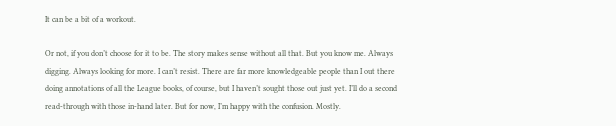It can be a bit of a workout.

Or not, if you don’t choose for it to be. The story makes sense without all that. But you know me. Always digging. Always looking for more. I can’t resist. There are far more knowledgeable people than I out there doing annotations of all the League books, of course, but I haven’t sought those out just yet. I’ll do a second read-through with those in-hand later. But for now, I’m happy with the confusion. Mostly.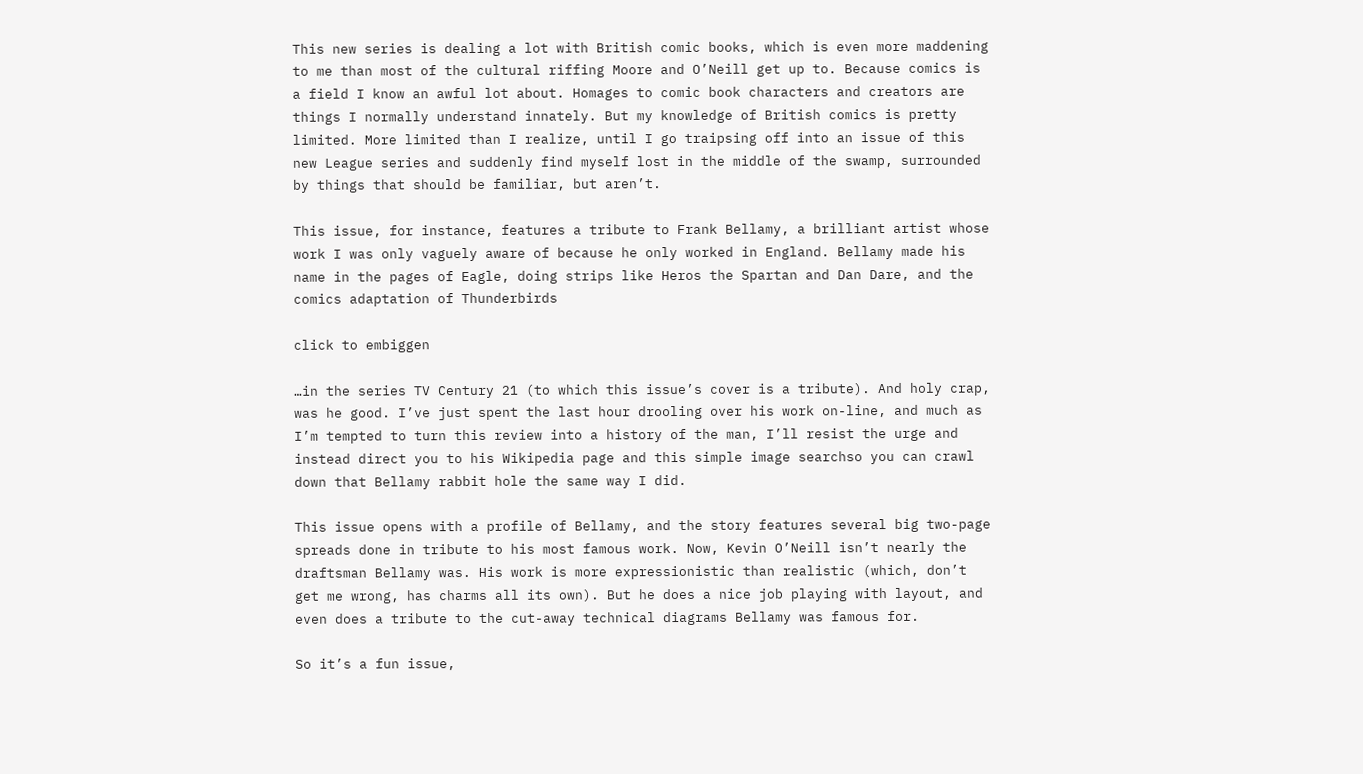This new series is dealing a lot with British comic books, which is even more maddening to me than most of the cultural riffing Moore and O’Neill get up to. Because comics is a field I know an awful lot about. Homages to comic book characters and creators are things I normally understand innately. But my knowledge of British comics is pretty limited. More limited than I realize, until I go traipsing off into an issue of this new League series and suddenly find myself lost in the middle of the swamp, surrounded by things that should be familiar, but aren’t.

This issue, for instance, features a tribute to Frank Bellamy, a brilliant artist whose work I was only vaguely aware of because he only worked in England. Bellamy made his name in the pages of Eagle, doing strips like Heros the Spartan and Dan Dare, and the comics adaptation of Thunderbirds

click to embiggen

…in the series TV Century 21 (to which this issue’s cover is a tribute). And holy crap, was he good. I’ve just spent the last hour drooling over his work on-line, and much as I’m tempted to turn this review into a history of the man, I’ll resist the urge and instead direct you to his Wikipedia page and this simple image searchso you can crawl down that Bellamy rabbit hole the same way I did.

This issue opens with a profile of Bellamy, and the story features several big two-page spreads done in tribute to his most famous work. Now, Kevin O’Neill isn’t nearly the draftsman Bellamy was. His work is more expressionistic than realistic (which, don’t get me wrong, has charms all its own). But he does a nice job playing with layout, and even does a tribute to the cut-away technical diagrams Bellamy was famous for.

So it’s a fun issue,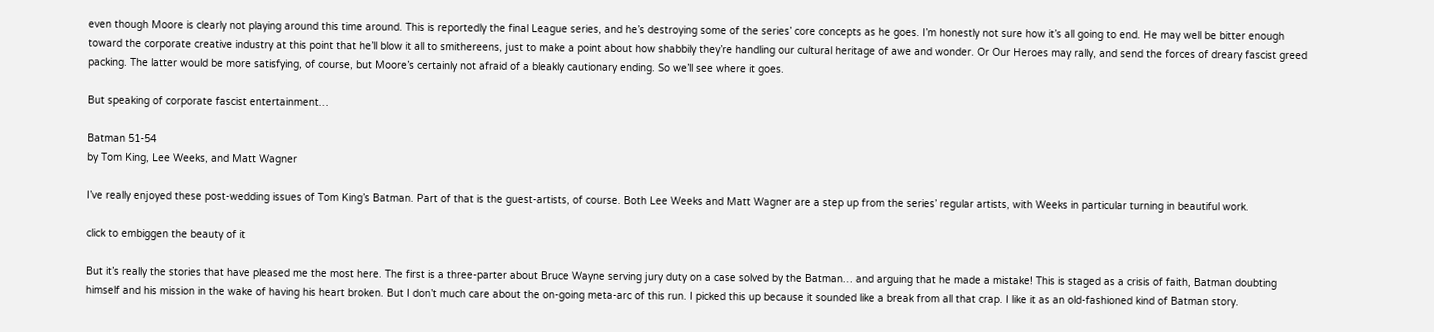even though Moore is clearly not playing around this time around. This is reportedly the final League series, and he’s destroying some of the series’ core concepts as he goes. I’m honestly not sure how it’s all going to end. He may well be bitter enough toward the corporate creative industry at this point that he’ll blow it all to smithereens, just to make a point about how shabbily they’re handling our cultural heritage of awe and wonder. Or Our Heroes may rally, and send the forces of dreary fascist greed packing. The latter would be more satisfying, of course, but Moore’s certainly not afraid of a bleakly cautionary ending. So we’ll see where it goes.

But speaking of corporate fascist entertainment…

Batman 51-54
by Tom King, Lee Weeks, and Matt Wagner

I’ve really enjoyed these post-wedding issues of Tom King’s Batman. Part of that is the guest-artists, of course. Both Lee Weeks and Matt Wagner are a step up from the series’ regular artists, with Weeks in particular turning in beautiful work.

click to embiggen the beauty of it

But it’s really the stories that have pleased me the most here. The first is a three-parter about Bruce Wayne serving jury duty on a case solved by the Batman… and arguing that he made a mistake! This is staged as a crisis of faith, Batman doubting himself and his mission in the wake of having his heart broken. But I don’t much care about the on-going meta-arc of this run. I picked this up because it sounded like a break from all that crap. I like it as an old-fashioned kind of Batman story.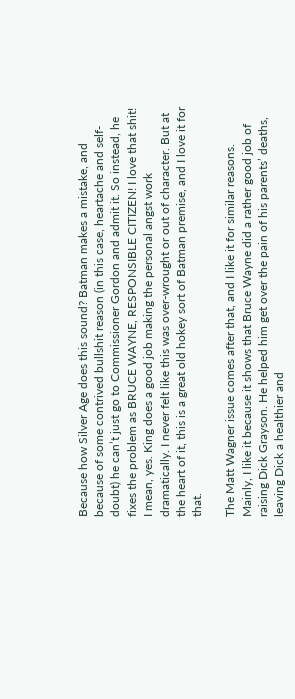Because how Silver Age does this sound? Batman makes a mistake, and because of some contrived bullshit reason (in this case, heartache and self-doubt) he can’t just go to Commissioner Gordon and admit it. So instead, he fixes the problem as BRUCE WAYNE, RESPONSIBLE CITIZEN! I love that shit! I mean, yes. King does a good job making the personal angst work dramatically. I never felt like this was over-wrought or out of character. But at the heart of it, this is a great old hokey sort of Batman premise, and I love it for that.

The Matt Wagner issue comes after that, and I like it for similar reasons. Mainly, I like it because it shows that Bruce Wayne did a rather good job of raising Dick Grayson. He helped him get over the pain of his parents’ deaths, leaving Dick a healthier and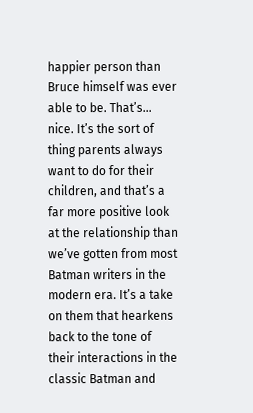happier person than Bruce himself was ever able to be. That’s… nice. It’s the sort of thing parents always want to do for their children, and that’s a far more positive look at the relationship than we’ve gotten from most Batman writers in the modern era. It’s a take on them that hearkens back to the tone of their interactions in the classic Batman and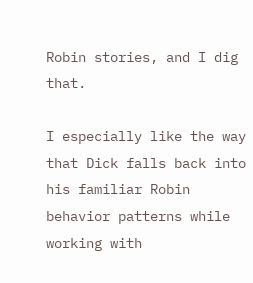Robin stories, and I dig that.

I especially like the way that Dick falls back into his familiar Robin behavior patterns while working with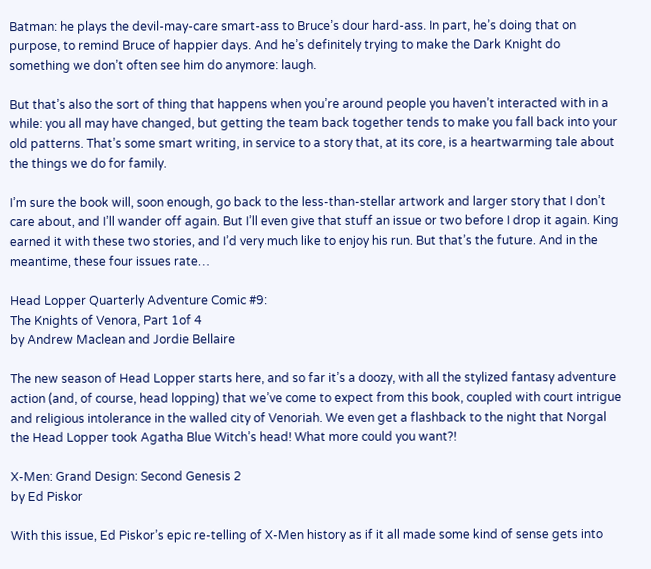Batman: he plays the devil-may-care smart-ass to Bruce’s dour hard-ass. In part, he’s doing that on purpose, to remind Bruce of happier days. And he’s definitely trying to make the Dark Knight do something we don’t often see him do anymore: laugh.

But that’s also the sort of thing that happens when you’re around people you haven’t interacted with in a while: you all may have changed, but getting the team back together tends to make you fall back into your old patterns. That’s some smart writing, in service to a story that, at its core, is a heartwarming tale about the things we do for family.

I’m sure the book will, soon enough, go back to the less-than-stellar artwork and larger story that I don’t care about, and I’ll wander off again. But I’ll even give that stuff an issue or two before I drop it again. King earned it with these two stories, and I’d very much like to enjoy his run. But that’s the future. And in the meantime, these four issues rate…

Head Lopper Quarterly Adventure Comic #9:
The Knights of Venora, Part 1of 4
by Andrew Maclean and Jordie Bellaire

The new season of Head Lopper starts here, and so far it’s a doozy, with all the stylized fantasy adventure action (and, of course, head lopping) that we’ve come to expect from this book, coupled with court intrigue and religious intolerance in the walled city of Venoriah. We even get a flashback to the night that Norgal the Head Lopper took Agatha Blue Witch’s head! What more could you want?!

X-Men: Grand Design: Second Genesis 2
by Ed Piskor

With this issue, Ed Piskor’s epic re-telling of X-Men history as if it all made some kind of sense gets into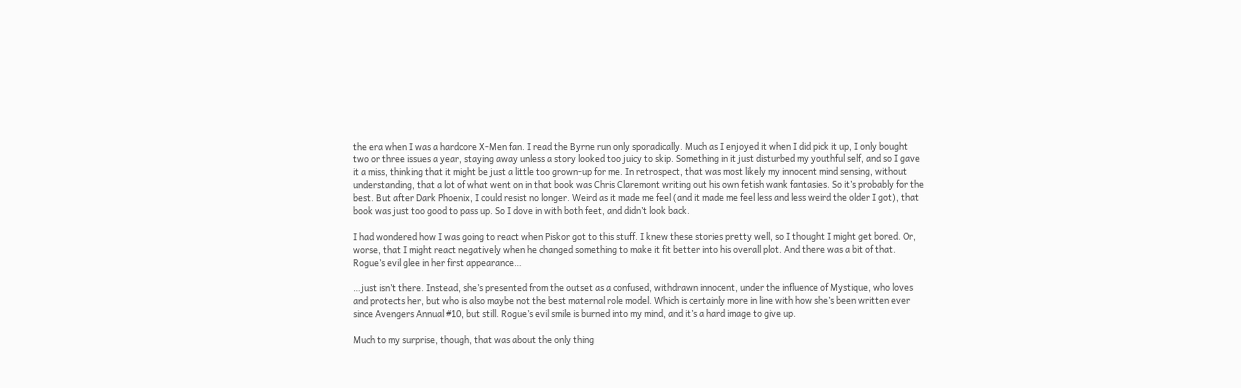the era when I was a hardcore X-Men fan. I read the Byrne run only sporadically. Much as I enjoyed it when I did pick it up, I only bought two or three issues a year, staying away unless a story looked too juicy to skip. Something in it just disturbed my youthful self, and so I gave it a miss, thinking that it might be just a little too grown-up for me. In retrospect, that was most likely my innocent mind sensing, without understanding, that a lot of what went on in that book was Chris Claremont writing out his own fetish wank fantasies. So it’s probably for the best. But after Dark Phoenix, I could resist no longer. Weird as it made me feel (and it made me feel less and less weird the older I got), that book was just too good to pass up. So I dove in with both feet, and didn’t look back.

I had wondered how I was going to react when Piskor got to this stuff. I knew these stories pretty well, so I thought I might get bored. Or, worse, that I might react negatively when he changed something to make it fit better into his overall plot. And there was a bit of that. Rogue’s evil glee in her first appearance…

…just isn’t there. Instead, she’s presented from the outset as a confused, withdrawn innocent, under the influence of Mystique, who loves and protects her, but who is also maybe not the best maternal role model. Which is certainly more in line with how she’s been written ever since Avengers Annual #10, but still. Rogue’s evil smile is burned into my mind, and it’s a hard image to give up.

Much to my surprise, though, that was about the only thing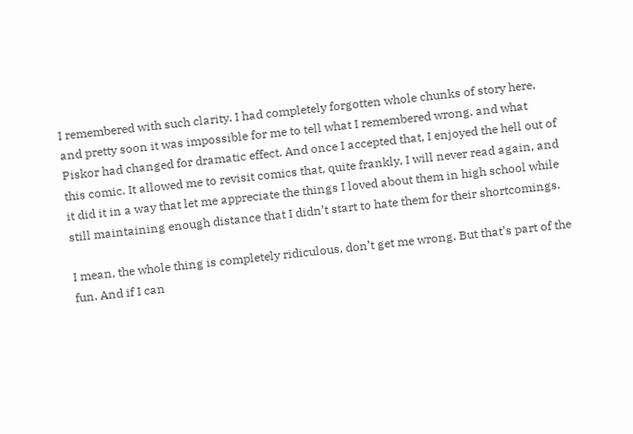I remembered with such clarity. I had completely forgotten whole chunks of story here, and pretty soon it was impossible for me to tell what I remembered wrong, and what Piskor had changed for dramatic effect. And once I accepted that, I enjoyed the hell out of this comic. It allowed me to revisit comics that, quite frankly, I will never read again, and it did it in a way that let me appreciate the things I loved about them in high school while still maintaining enough distance that I didn’t start to hate them for their shortcomings.

I mean, the whole thing is completely ridiculous, don’t get me wrong. But that’s part of the fun. And if I can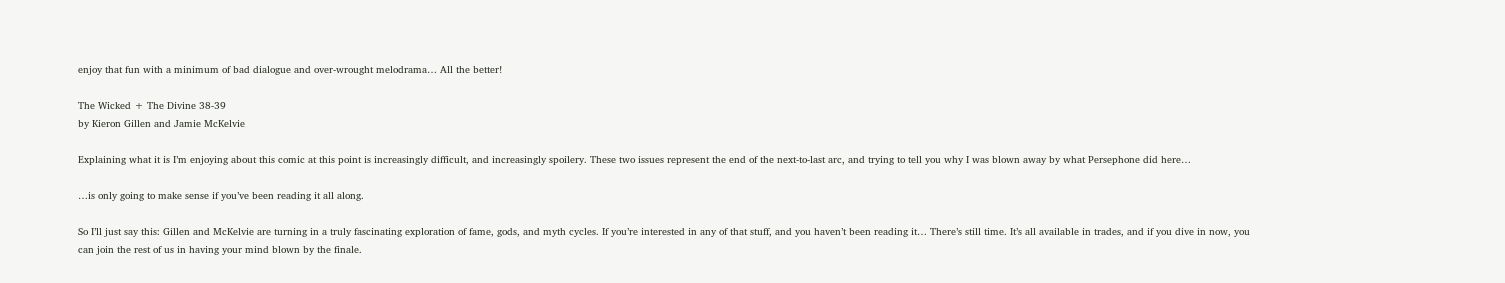enjoy that fun with a minimum of bad dialogue and over-wrought melodrama… All the better!

The Wicked + The Divine 38-39
by Kieron Gillen and Jamie McKelvie

Explaining what it is I’m enjoying about this comic at this point is increasingly difficult, and increasingly spoilery. These two issues represent the end of the next-to-last arc, and trying to tell you why I was blown away by what Persephone did here…

…is only going to make sense if you’ve been reading it all along.

So I’ll just say this: Gillen and McKelvie are turning in a truly fascinating exploration of fame, gods, and myth cycles. If you’re interested in any of that stuff, and you haven’t been reading it… There’s still time. It’s all available in trades, and if you dive in now, you can join the rest of us in having your mind blown by the finale.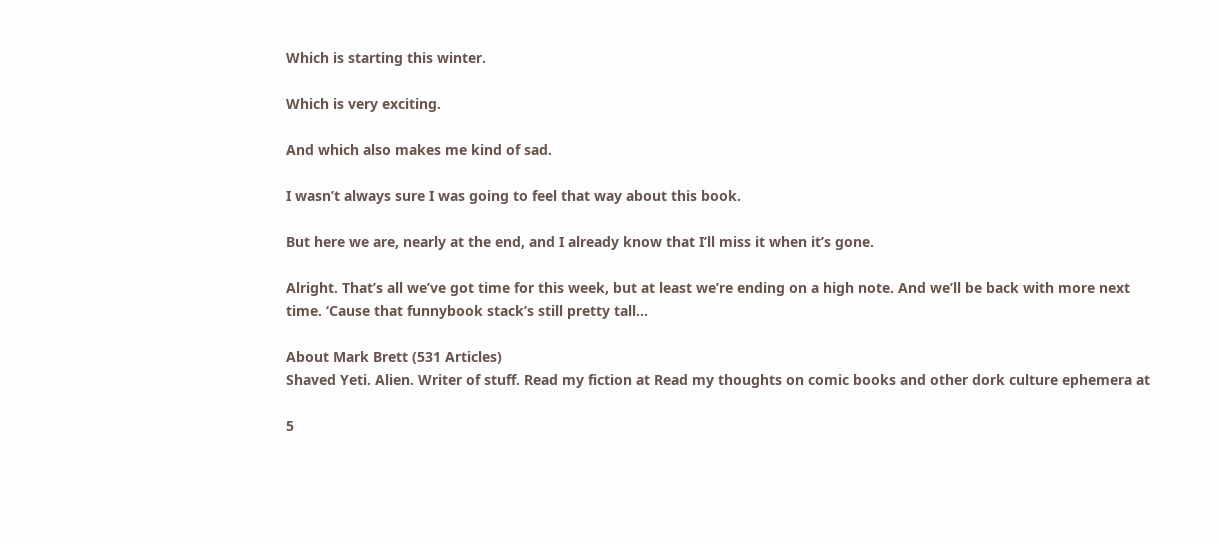Which is starting this winter.

Which is very exciting.

And which also makes me kind of sad.

I wasn’t always sure I was going to feel that way about this book.

But here we are, nearly at the end, and I already know that I’ll miss it when it’s gone.

Alright. That’s all we’ve got time for this week, but at least we’re ending on a high note. And we’ll be back with more next time. ‘Cause that funnybook stack’s still pretty tall…

About Mark Brett (531 Articles)
Shaved Yeti. Alien. Writer of stuff. Read my fiction at Read my thoughts on comic books and other dork culture ephemera at

5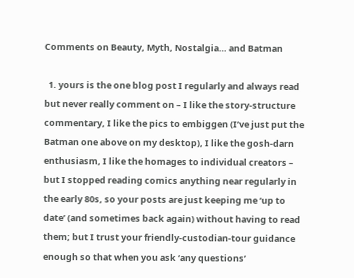Comments on Beauty, Myth, Nostalgia… and Batman

  1. yours is the one blog post I regularly and always read but never really comment on – I like the story-structure commentary, I like the pics to embiggen (I’ve just put the Batman one above on my desktop), I like the gosh-darn enthusiasm, I like the homages to individual creators – but I stopped reading comics anything near regularly in the early 80s, so your posts are just keeping me ‘up to date’ (and sometimes back again) without having to read them; but I trust your friendly-custodian-tour guidance enough so that when you ask ‘any questions’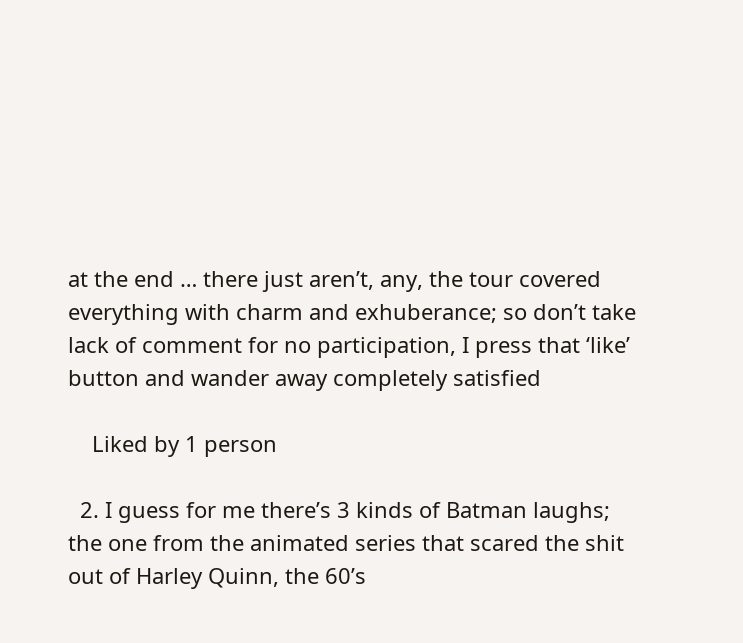at the end … there just aren’t, any, the tour covered everything with charm and exhuberance; so don’t take lack of comment for no participation, I press that ‘like’ button and wander away completely satisfied

    Liked by 1 person

  2. I guess for me there’s 3 kinds of Batman laughs; the one from the animated series that scared the shit out of Harley Quinn, the 60’s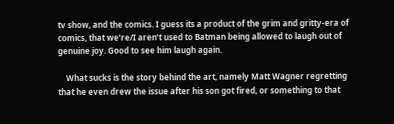tv show, and the comics. I guess its a product of the grim and gritty-era of comics, that we’re/I aren’t used to Batman being allowed to laugh out of genuine joy. Good to see him laugh again.

    What sucks is the story behind the art, namely Matt Wagner regretting that he even drew the issue after his son got fired, or something to that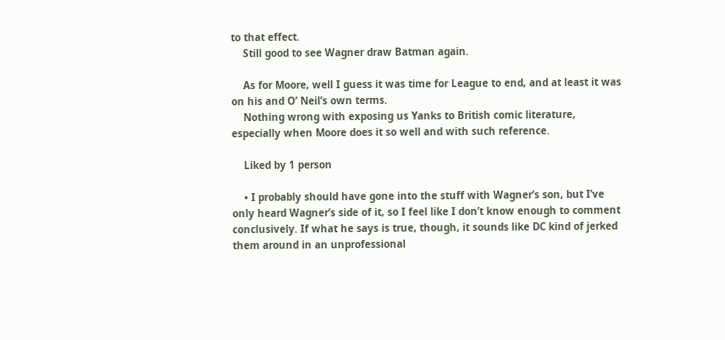to that effect.
    Still good to see Wagner draw Batman again.

    As for Moore, well I guess it was time for League to end, and at least it was on his and O’ Neil’s own terms.
    Nothing wrong with exposing us Yanks to British comic literature, especially when Moore does it so well and with such reference.

    Liked by 1 person

    • I probably should have gone into the stuff with Wagner’s son, but I’ve only heard Wagner’s side of it, so I feel like I don’t know enough to comment conclusively. If what he says is true, though, it sounds like DC kind of jerked them around in an unprofessional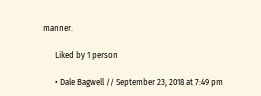manner.

      Liked by 1 person

      • Dale Bagwell // September 23, 2018 at 7:49 pm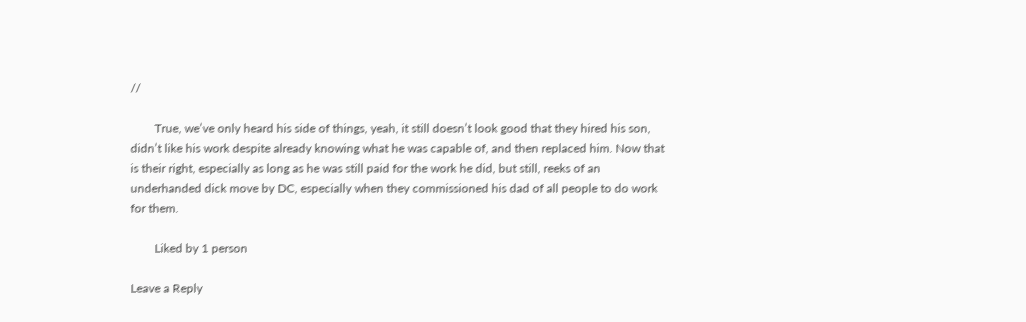//

        True, we’ve only heard his side of things, yeah, it still doesn’t look good that they hired his son, didn’t like his work despite already knowing what he was capable of, and then replaced him. Now that is their right, especially as long as he was still paid for the work he did, but still, reeks of an underhanded dick move by DC, especially when they commissioned his dad of all people to do work for them.

        Liked by 1 person

Leave a Reply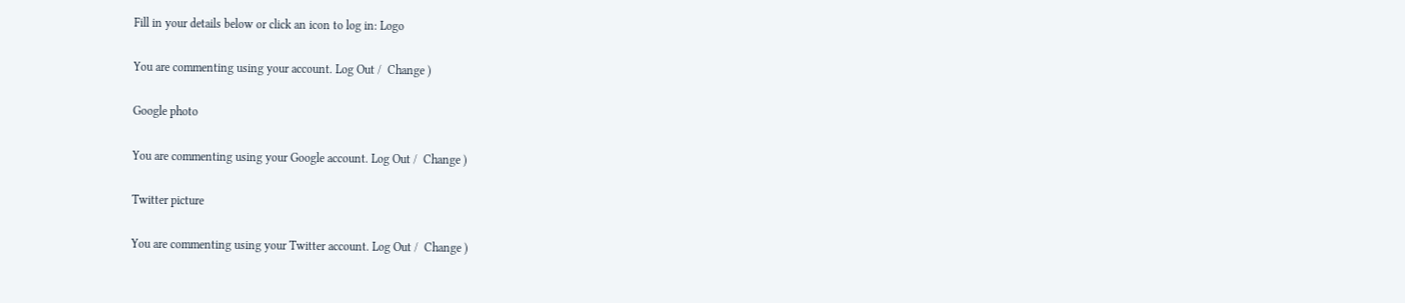Fill in your details below or click an icon to log in: Logo

You are commenting using your account. Log Out /  Change )

Google photo

You are commenting using your Google account. Log Out /  Change )

Twitter picture

You are commenting using your Twitter account. Log Out /  Change )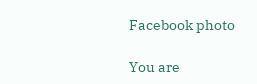Facebook photo

You are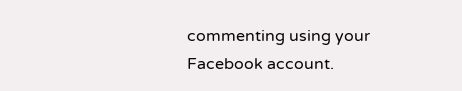commenting using your Facebook account.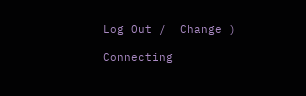Log Out /  Change )

Connecting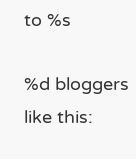to %s

%d bloggers like this: